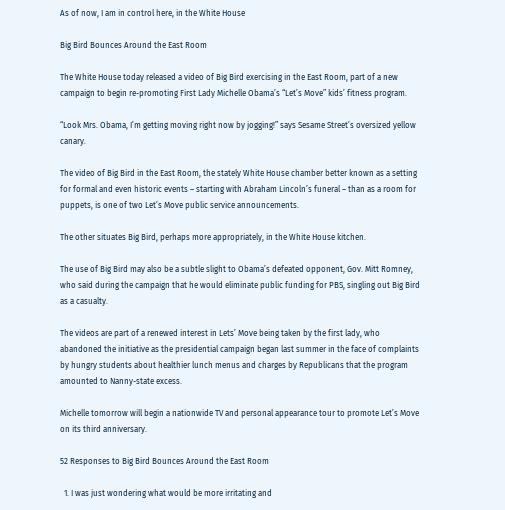As of now, I am in control here, in the White House

Big Bird Bounces Around the East Room

The White House today released a video of Big Bird exercising in the East Room, part of a new campaign to begin re-promoting First Lady Michelle Obama’s “Let’s Move” kids’ fitness program.

“Look Mrs. Obama, I’m getting moving right now by jogging!” says Sesame Street’s oversized yellow canary.

The video of Big Bird in the East Room, the stately White House chamber better known as a setting for formal and even historic events – starting with Abraham Lincoln’s funeral – than as a room for puppets, is one of two Let’s Move public service announcements.

The other situates Big Bird, perhaps more appropriately, in the White House kitchen.

The use of Big Bird may also be a subtle slight to Obama’s defeated opponent, Gov. Mitt Romney, who said during the campaign that he would eliminate public funding for PBS, singling out Big Bird as a casualty.

The videos are part of a renewed interest in Lets’ Move being taken by the first lady, who abandoned the initiative as the presidential campaign began last summer in the face of complaints by hungry students about healthier lunch menus and charges by Republicans that the program amounted to Nanny-state excess.

Michelle tomorrow will begin a nationwide TV and personal appearance tour to promote Let’s Move on its third anniversary.

52 Responses to Big Bird Bounces Around the East Room

  1. I was just wondering what would be more irritating and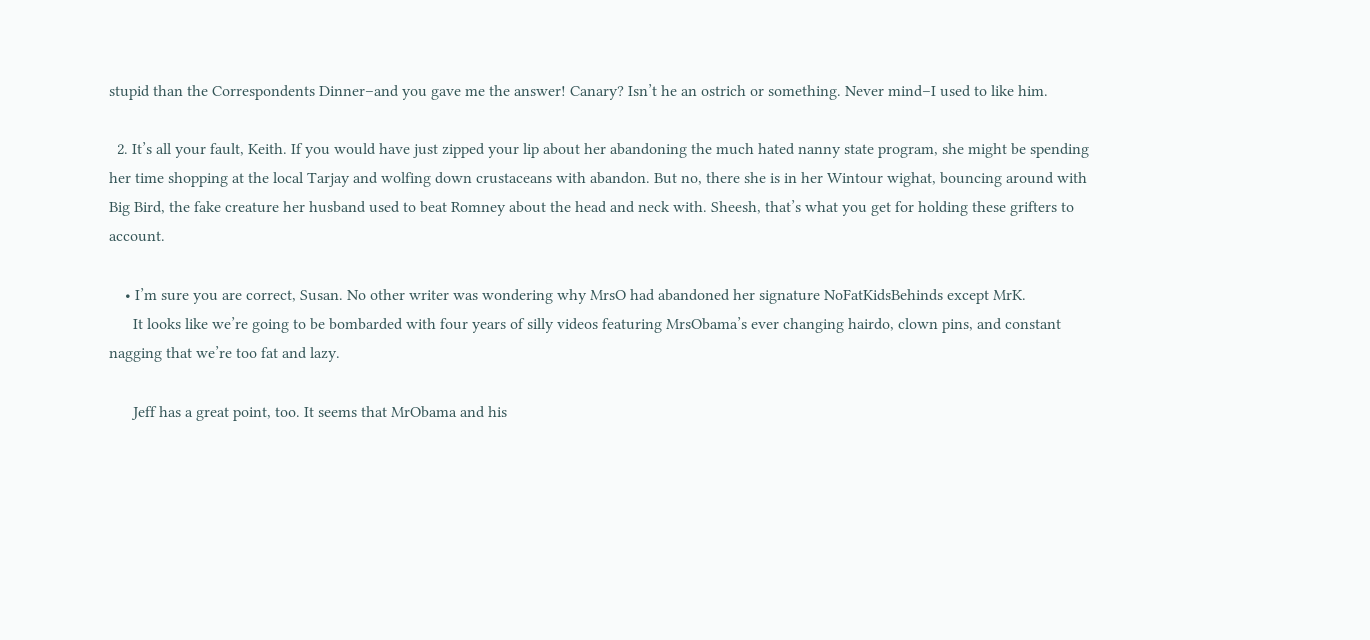stupid than the Correspondents Dinner–and you gave me the answer! Canary? Isn’t he an ostrich or something. Never mind–I used to like him.

  2. It’s all your fault, Keith. If you would have just zipped your lip about her abandoning the much hated nanny state program, she might be spending her time shopping at the local Tarjay and wolfing down crustaceans with abandon. But no, there she is in her Wintour wighat, bouncing around with Big Bird, the fake creature her husband used to beat Romney about the head and neck with. Sheesh, that’s what you get for holding these grifters to account.

    • I’m sure you are correct, Susan. No other writer was wondering why MrsO had abandoned her signature NoFatKidsBehinds except MrK.
      It looks like we’re going to be bombarded with four years of silly videos featuring MrsObama’s ever changing hairdo, clown pins, and constant nagging that we’re too fat and lazy.

      Jeff has a great point, too. It seems that MrObama and his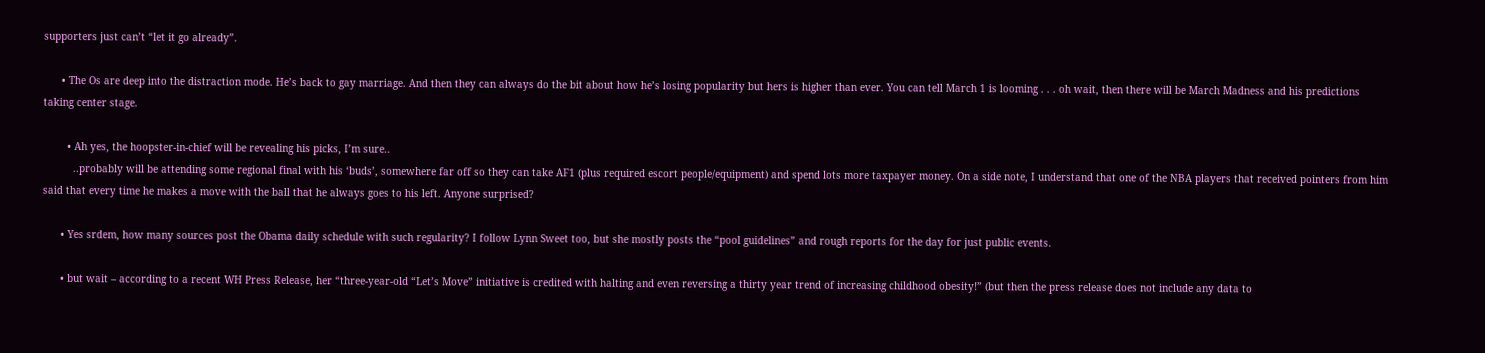supporters just can’t “let it go already”.

      • The Os are deep into the distraction mode. He’s back to gay marriage. And then they can always do the bit about how he’s losing popularity but hers is higher than ever. You can tell March 1 is looming . . . oh wait, then there will be March Madness and his predictions taking center stage.

        • Ah yes, the hoopster-in-chief will be revealing his picks, I’m sure..
          ..probably will be attending some regional final with his ‘buds’, somewhere far off so they can take AF1 (plus required escort people/equipment) and spend lots more taxpayer money. On a side note, I understand that one of the NBA players that received pointers from him said that every time he makes a move with the ball that he always goes to his left. Anyone surprised?

      • Yes srdem, how many sources post the Obama daily schedule with such regularity? I follow Lynn Sweet too, but she mostly posts the “pool guidelines” and rough reports for the day for just public events.

      • but wait – according to a recent WH Press Release, her “three-year-old “Let’s Move” initiative is credited with halting and even reversing a thirty year trend of increasing childhood obesity!” (but then the press release does not include any data to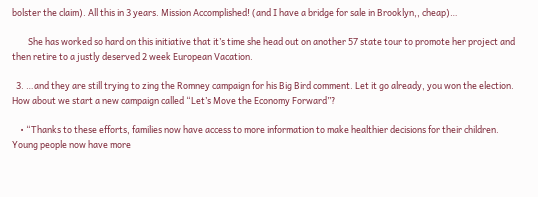bolster the claim). All this in 3 years. Mission Accomplished! (and I have a bridge for sale in Brooklyn,, cheap)…

        She has worked so hard on this initiative that it’s time she head out on another 57 state tour to promote her project and then retire to a justly deserved 2 week European Vacation.

  3. …and they are still trying to zing the Romney campaign for his Big Bird comment. Let it go already, you won the election. How about we start a new campaign called “Let’s Move the Economy Forward”?

    • “Thanks to these efforts, families now have access to more information to make healthier decisions for their children. Young people now have more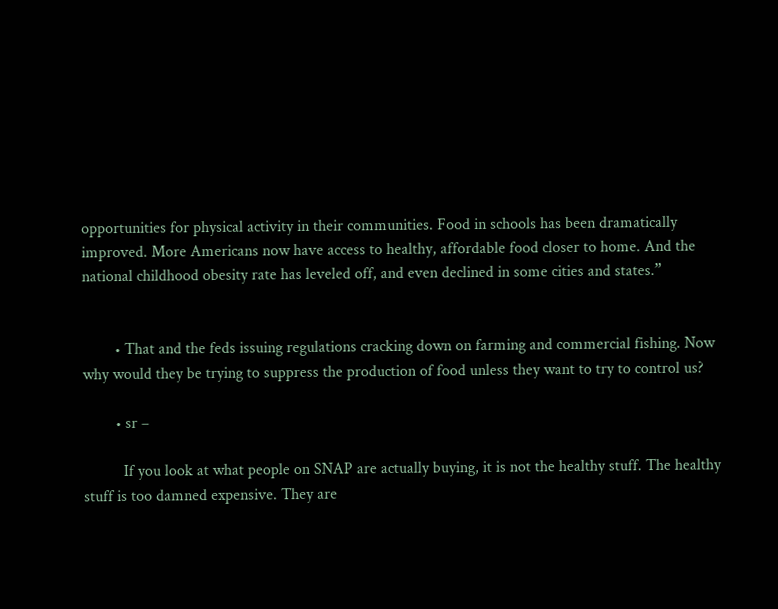opportunities for physical activity in their communities. Food in schools has been dramatically improved. More Americans now have access to healthy, affordable food closer to home. And the national childhood obesity rate has leveled off, and even declined in some cities and states.”


        • That and the feds issuing regulations cracking down on farming and commercial fishing. Now why would they be trying to suppress the production of food unless they want to try to control us?

        • sr –

          If you look at what people on SNAP are actually buying, it is not the healthy stuff. The healthy stuff is too damned expensive. They are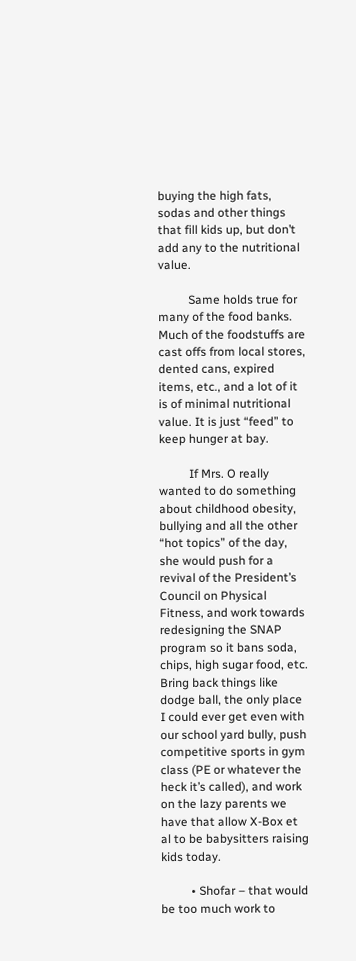buying the high fats, sodas and other things that fill kids up, but don’t add any to the nutritional value.

          Same holds true for many of the food banks. Much of the foodstuffs are cast offs from local stores, dented cans, expired items, etc., and a lot of it is of minimal nutritional value. It is just “feed” to keep hunger at bay.

          If Mrs. O really wanted to do something about childhood obesity, bullying and all the other “hot topics” of the day, she would push for a revival of the President’s Council on Physical Fitness, and work towards redesigning the SNAP program so it bans soda, chips, high sugar food, etc. Bring back things like dodge ball, the only place I could ever get even with our school yard bully, push competitive sports in gym class (PE or whatever the heck it’s called), and work on the lazy parents we have that allow X-Box et al to be babysitters raising kids today.

          • Shofar – that would be too much work to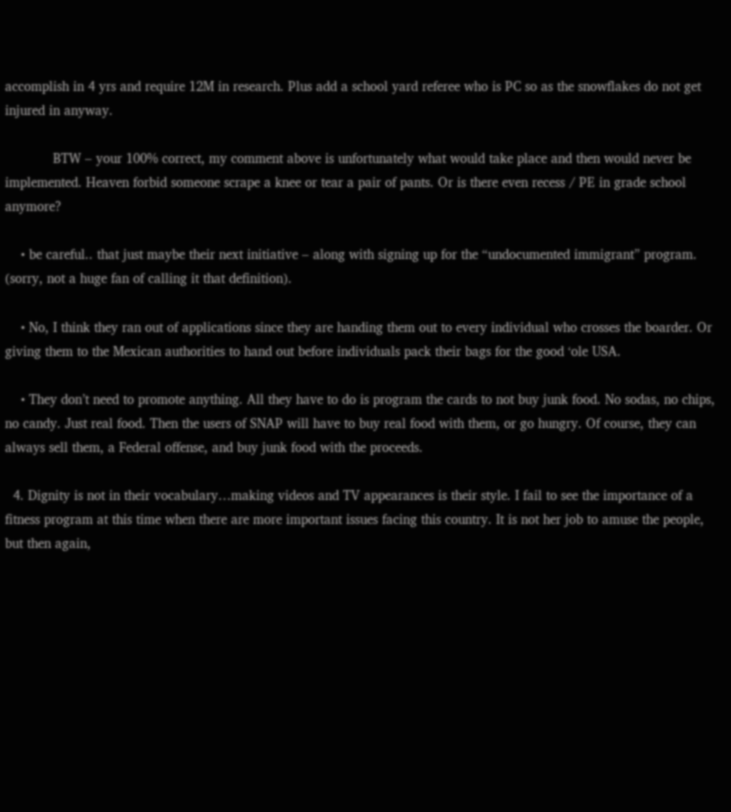accomplish in 4 yrs and require 12M in research. Plus add a school yard referee who is PC so as the snowflakes do not get injured in anyway.

            BTW – your 100% correct, my comment above is unfortunately what would take place and then would never be implemented. Heaven forbid someone scrape a knee or tear a pair of pants. Or is there even recess / PE in grade school anymore?

    • be careful.. that just maybe their next initiative – along with signing up for the “undocumented immigrant” program. (sorry, not a huge fan of calling it that definition).

    • No, I think they ran out of applications since they are handing them out to every individual who crosses the boarder. Or giving them to the Mexican authorities to hand out before individuals pack their bags for the good ‘ole USA.

    • They don’t need to promote anything. All they have to do is program the cards to not buy junk food. No sodas, no chips, no candy. Just real food. Then the users of SNAP will have to buy real food with them, or go hungry. Of course, they can always sell them, a Federal offense, and buy junk food with the proceeds.

  4. Dignity is not in their vocabulary…making videos and TV appearances is their style. I fail to see the importance of a fitness program at this time when there are more important issues facing this country. It is not her job to amuse the people, but then again,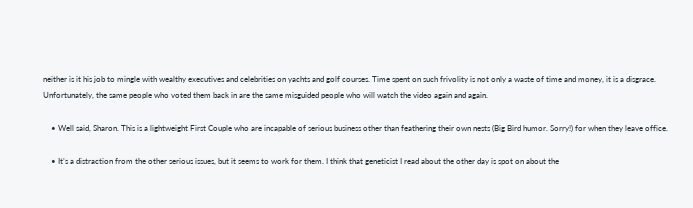neither is it his job to mingle with wealthy executives and celebrities on yachts and golf courses. Time spent on such frivolity is not only a waste of time and money, it is a disgrace. Unfortunately, the same people who voted them back in are the same misguided people who will watch the video again and again.

    • Well said, Sharon. This is a lightweight First Couple who are incapable of serious business other than feathering their own nests (Big Bird humor. Sorry!) for when they leave office.

    • It’s a distraction from the other serious issues, but it seems to work for them. I think that geneticist I read about the other day is spot on about the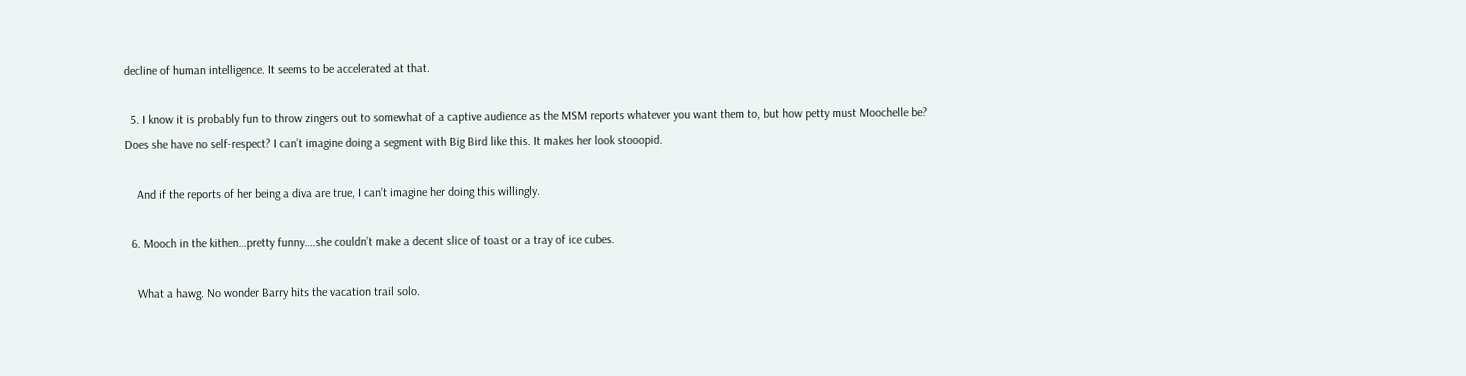decline of human intelligence. It seems to be accelerated at that.

  5. I know it is probably fun to throw zingers out to somewhat of a captive audience as the MSM reports whatever you want them to, but how petty must Moochelle be? Does she have no self-respect? I can’t imagine doing a segment with Big Bird like this. It makes her look stooopid.

    And if the reports of her being a diva are true, I can’t imagine her doing this willingly.

  6. Mooch in the kithen…pretty funny….she couldn’t make a decent slice of toast or a tray of ice cubes.

    What a hawg. No wonder Barry hits the vacation trail solo.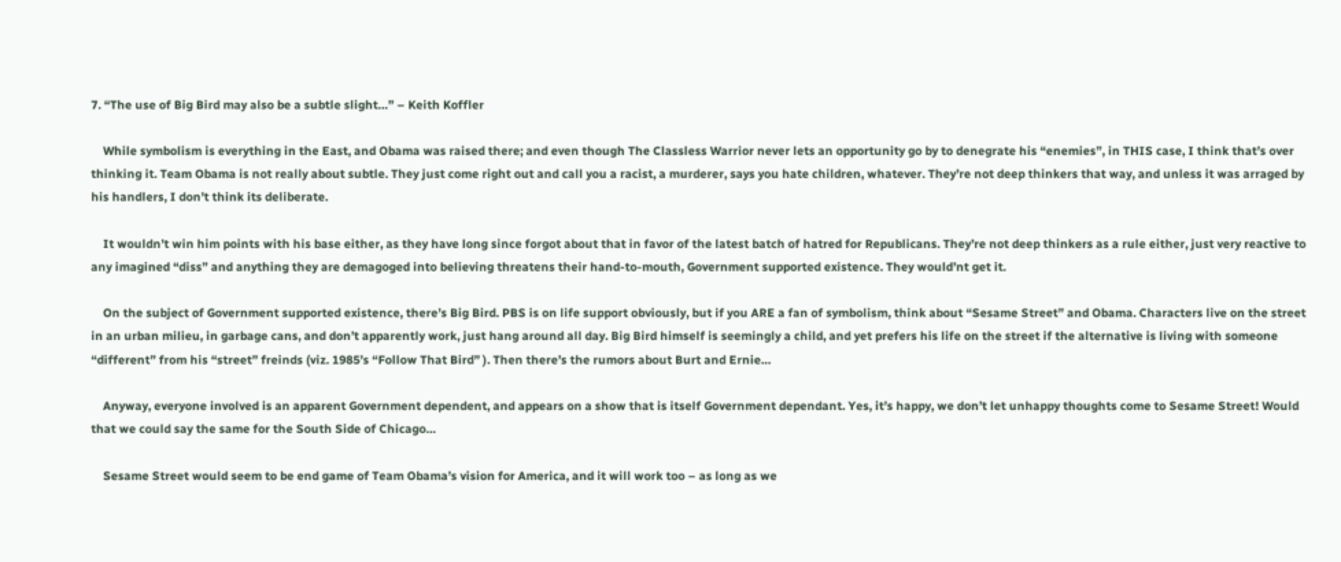7. “The use of Big Bird may also be a subtle slight…” – Keith Koffler

    While symbolism is everything in the East, and Obama was raised there; and even though The Classless Warrior never lets an opportunity go by to denegrate his “enemies”, in THIS case, I think that’s over thinking it. Team Obama is not really about subtle. They just come right out and call you a racist, a murderer, says you hate children, whatever. They’re not deep thinkers that way, and unless it was arraged by his handlers, I don’t think its deliberate.

    It wouldn’t win him points with his base either, as they have long since forgot about that in favor of the latest batch of hatred for Republicans. They’re not deep thinkers as a rule either, just very reactive to any imagined “diss” and anything they are demagoged into believing threatens their hand-to-mouth, Government supported existence. They would’nt get it.

    On the subject of Government supported existence, there’s Big Bird. PBS is on life support obviously, but if you ARE a fan of symbolism, think about “Sesame Street” and Obama. Characters live on the street in an urban milieu, in garbage cans, and don’t apparently work, just hang around all day. Big Bird himself is seemingly a child, and yet prefers his life on the street if the alternative is living with someone “different” from his “street” freinds (viz. 1985’s “Follow That Bird” ). Then there’s the rumors about Burt and Ernie…

    Anyway, everyone involved is an apparent Government dependent, and appears on a show that is itself Government dependant. Yes, it’s happy, we don’t let unhappy thoughts come to Sesame Street! Would that we could say the same for the South Side of Chicago…

    Sesame Street would seem to be end game of Team Obama’s vision for America, and it will work too – as long as we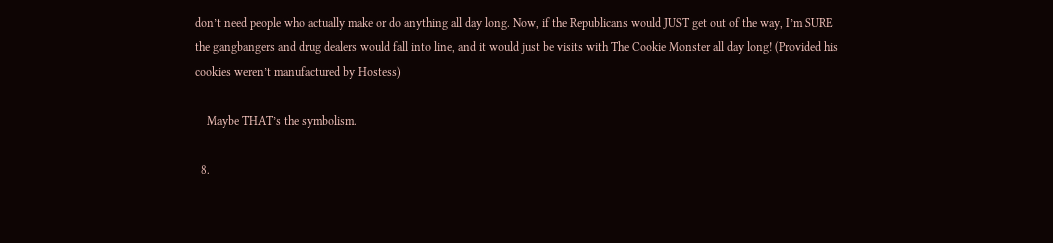don’t need people who actually make or do anything all day long. Now, if the Republicans would JUST get out of the way, I’m SURE the gangbangers and drug dealers would fall into line, and it would just be visits with The Cookie Monster all day long! (Provided his cookies weren’t manufactured by Hostess)

    Maybe THAT’s the symbolism.

  8.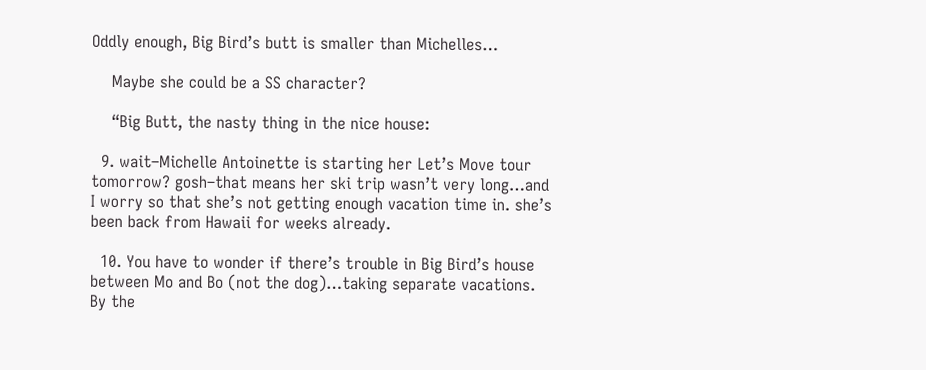Oddly enough, Big Bird’s butt is smaller than Michelles…

    Maybe she could be a SS character?

    “Big Butt, the nasty thing in the nice house:

  9. wait–Michelle Antoinette is starting her Let’s Move tour tomorrow? gosh–that means her ski trip wasn’t very long…and I worry so that she’s not getting enough vacation time in. she’s been back from Hawaii for weeks already.

  10. You have to wonder if there’s trouble in Big Bird’s house between Mo and Bo (not the dog)…taking separate vacations. By the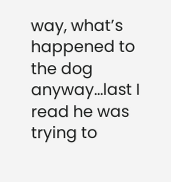way, what’s happened to the dog anyway…last I read he was trying to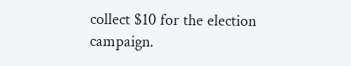collect $10 for the election campaign.